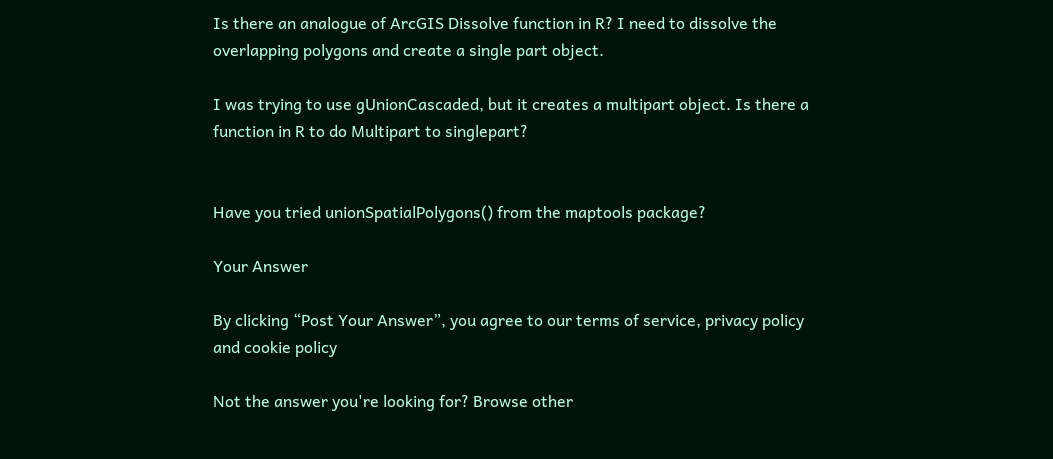Is there an analogue of ArcGIS Dissolve function in R? I need to dissolve the overlapping polygons and create a single part object.

I was trying to use gUnionCascaded, but it creates a multipart object. Is there a function in R to do Multipart to singlepart?


Have you tried unionSpatialPolygons() from the maptools package?

Your Answer

By clicking “Post Your Answer”, you agree to our terms of service, privacy policy and cookie policy

Not the answer you're looking for? Browse other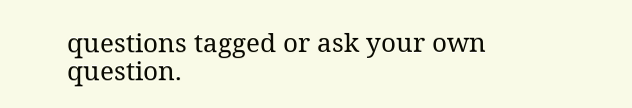questions tagged or ask your own question.